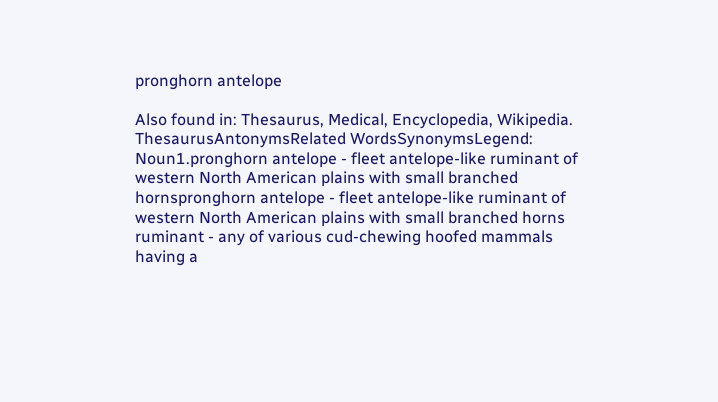pronghorn antelope

Also found in: Thesaurus, Medical, Encyclopedia, Wikipedia.
ThesaurusAntonymsRelated WordsSynonymsLegend:
Noun1.pronghorn antelope - fleet antelope-like ruminant of western North American plains with small branched hornspronghorn antelope - fleet antelope-like ruminant of western North American plains with small branched horns
ruminant - any of various cud-chewing hoofed mammals having a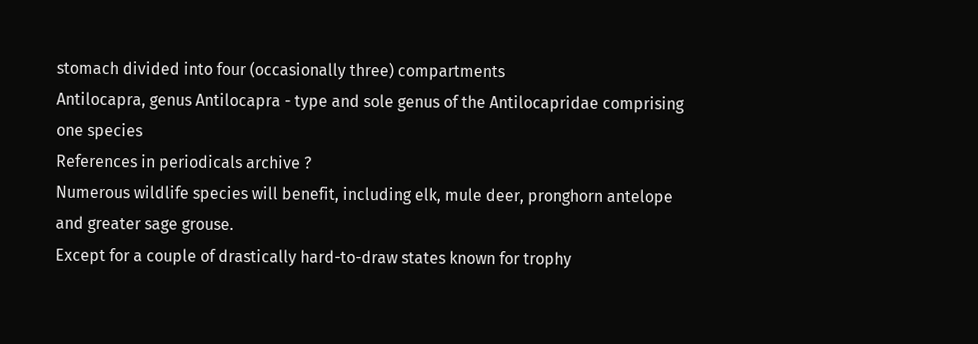stomach divided into four (occasionally three) compartments
Antilocapra, genus Antilocapra - type and sole genus of the Antilocapridae comprising one species
References in periodicals archive ?
Numerous wildlife species will benefit, including elk, mule deer, pronghorn antelope and greater sage grouse.
Except for a couple of drastically hard-to-draw states known for trophy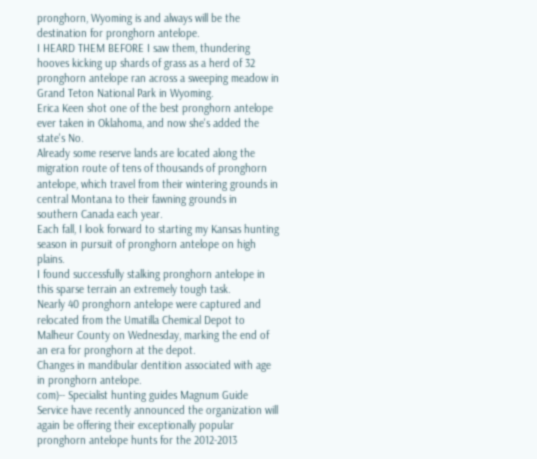pronghorn, Wyoming is and always will be the destination for pronghorn antelope.
I HEARD THEM BEFORE I saw them, thundering hooves kicking up shards of grass as a herd of 32 pronghorn antelope ran across a sweeping meadow in Grand Teton National Park in Wyoming.
Erica Keen shot one of the best pronghorn antelope ever taken in Oklahoma, and now she's added the state's No.
Already some reserve lands are located along the migration route of tens of thousands of pronghorn antelope, which travel from their wintering grounds in central Montana to their fawning grounds in southern Canada each year.
Each fall, I look forward to starting my Kansas hunting season in pursuit of pronghorn antelope on high plains.
I found successfully stalking pronghorn antelope in this sparse terrain an extremely tough task.
Nearly 40 pronghorn antelope were captured and relocated from the Umatilla Chemical Depot to Malheur County on Wednesday, marking the end of an era for pronghorn at the depot.
Changes in mandibular dentition associated with age in pronghorn antelope.
com)-- Specialist hunting guides Magnum Guide Service have recently announced the organization will again be offering their exceptionally popular pronghorn antelope hunts for the 2012-2013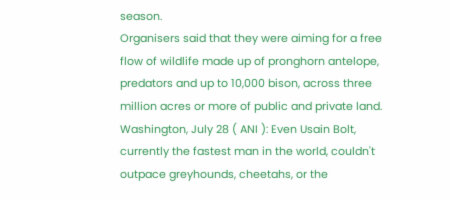season.
Organisers said that they were aiming for a free flow of wildlife made up of pronghorn antelope, predators and up to 10,000 bison, across three million acres or more of public and private land.
Washington, July 28 ( ANI ): Even Usain Bolt, currently the fastest man in the world, couldn't outpace greyhounds, cheetahs, or the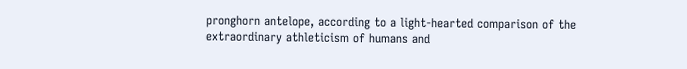pronghorn antelope, according to a light-hearted comparison of the extraordinary athleticism of humans and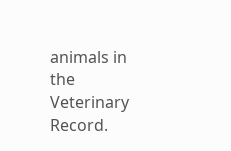animals in the Veterinary Record.